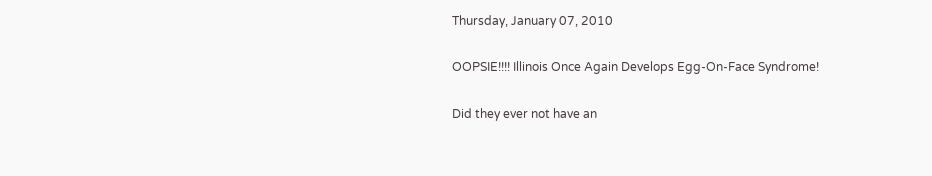Thursday, January 07, 2010

OOPSIE!!!! Illinois Once Again Develops Egg-On-Face Syndrome!

Did they ever not have an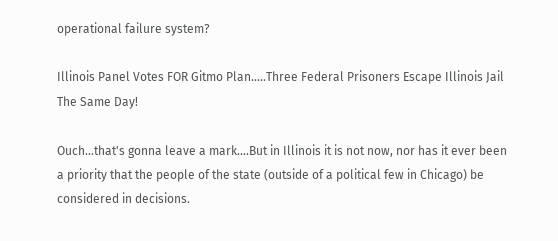operational failure system?

Illinois Panel Votes FOR Gitmo Plan.....Three Federal Prisoners Escape Illinois Jail The Same Day!

Ouch...that's gonna leave a mark....But in Illinois it is not now, nor has it ever been a priority that the people of the state (outside of a political few in Chicago) be considered in decisions.